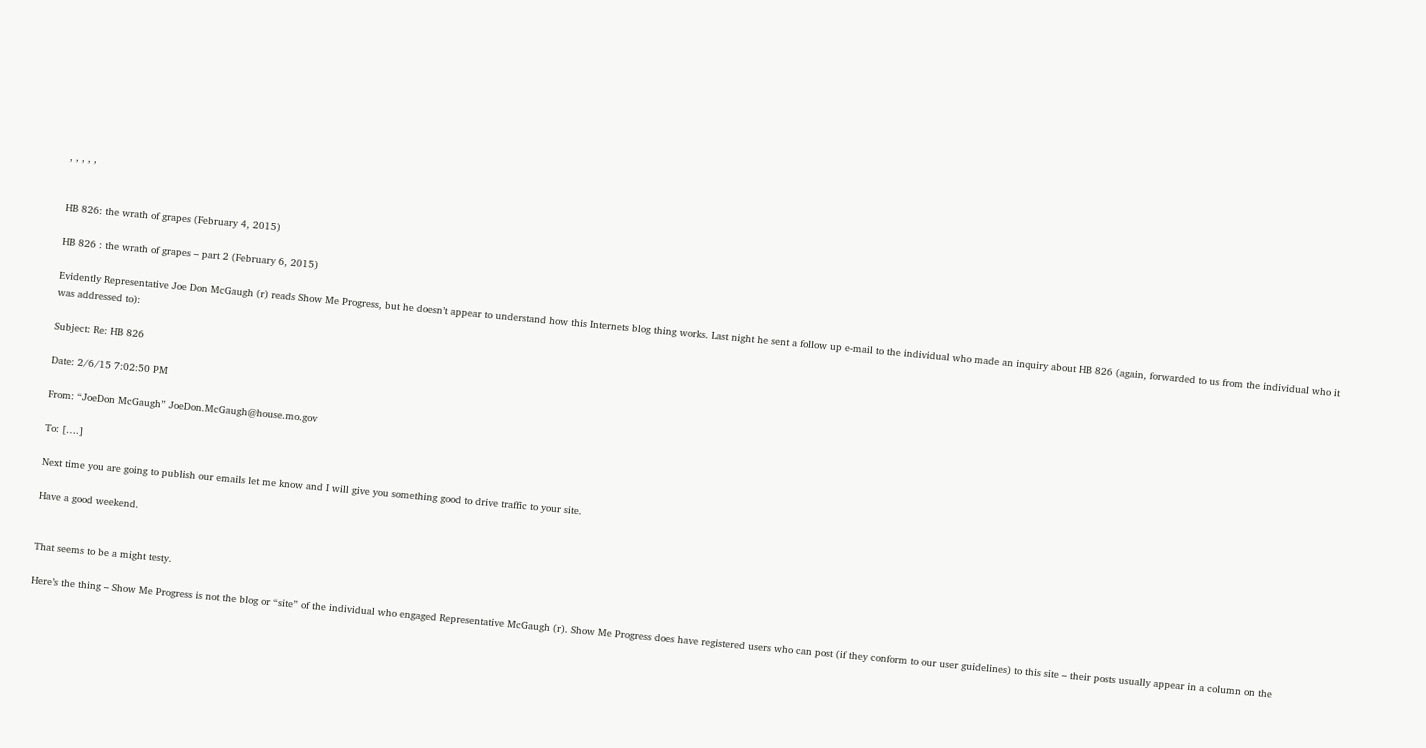, , , , ,


HB 826: the wrath of grapes (February 4, 2015)

HB 826 : the wrath of grapes – part 2 (February 6, 2015)

Evidently Representative Joe Don McGaugh (r) reads Show Me Progress, but he doesn’t appear to understand how this Internets blog thing works. Last night he sent a follow up e-mail to the individual who made an inquiry about HB 826 (again, forwarded to us from the individual who it was addressed to):

Subject: Re: HB 826

Date: 2/6/15 7:02:50 PM

From: “JoeDon McGaugh” JoeDon.McGaugh@house.mo.gov

To: [….]

Next time you are going to publish our emails let me know and I will give you something good to drive traffic to your site.

Have a good weekend.


That seems to be a might testy.

Here’s the thing – Show Me Progress is not the blog or “site” of the individual who engaged Representative McGaugh (r). Show Me Progress does have registered users who can post (if they conform to our user guidelines) to this site – their posts usually appear in a column on the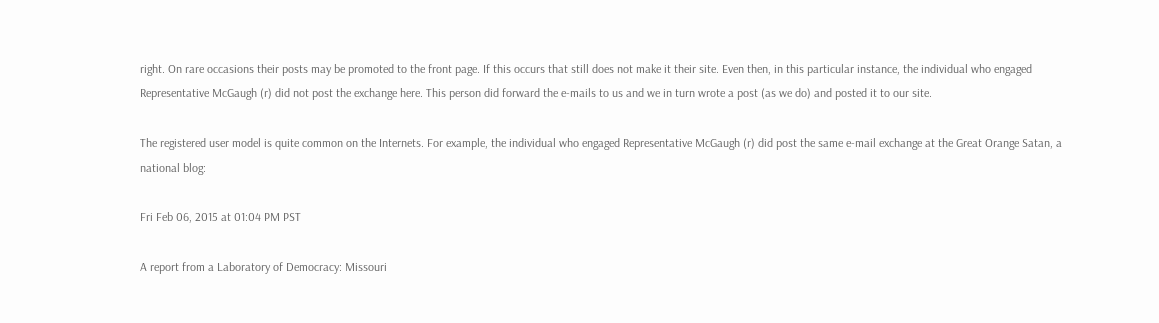right. On rare occasions their posts may be promoted to the front page. If this occurs that still does not make it their site. Even then, in this particular instance, the individual who engaged Representative McGaugh (r) did not post the exchange here. This person did forward the e-mails to us and we in turn wrote a post (as we do) and posted it to our site.

The registered user model is quite common on the Internets. For example, the individual who engaged Representative McGaugh (r) did post the same e-mail exchange at the Great Orange Satan, a national blog:

Fri Feb 06, 2015 at 01:04 PM PST

A report from a Laboratory of Democracy: Missouri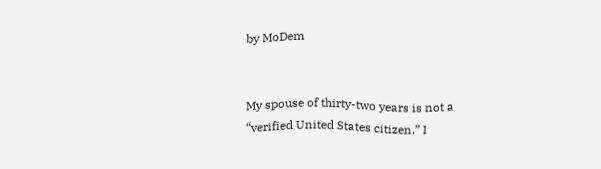by MoDem


My spouse of thirty-two years is not a “verified United States citizen.” I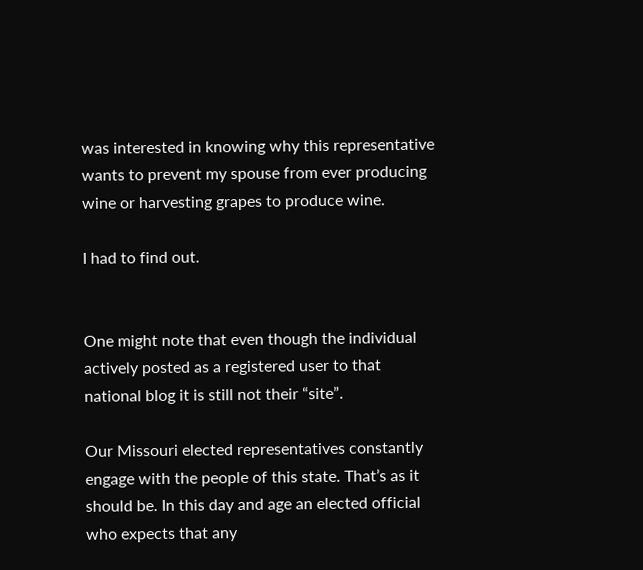was interested in knowing why this representative wants to prevent my spouse from ever producing wine or harvesting grapes to produce wine.

I had to find out.


One might note that even though the individual actively posted as a registered user to that national blog it is still not their “site”.

Our Missouri elected representatives constantly engage with the people of this state. That’s as it should be. In this day and age an elected official who expects that any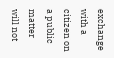exchange with a citizen on a public matter will not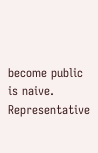become public is naive. Representative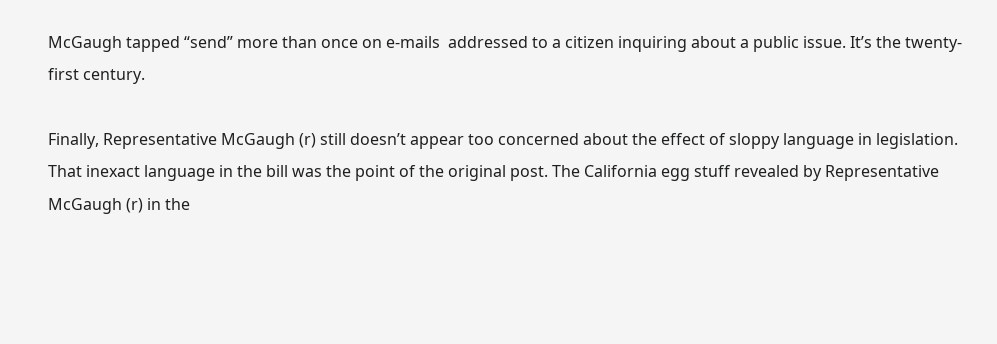McGaugh tapped “send” more than once on e-mails  addressed to a citizen inquiring about a public issue. It’s the twenty-first century.

Finally, Representative McGaugh (r) still doesn’t appear too concerned about the effect of sloppy language in legislation. That inexact language in the bill was the point of the original post. The California egg stuff revealed by Representative McGaugh (r) in the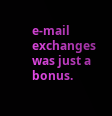e-mail exchanges was just a bonus.